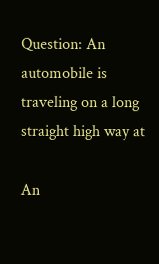Question: An automobile is traveling on a long straight high way at

An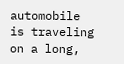automobile is traveling on a long,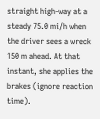straight high-way at a steady 75.0 mi/h when the driver sees a wreck 150 m ahead. At that instant, she applies the brakes (ignore reaction time).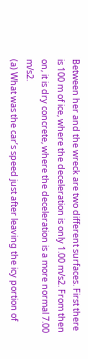Between her and the wreck are two different surfaces. First there is 100 m of ice, where the deceleration is only 1.00 m/s2. From then on, it is dry concrete, where the deceleration is a more normal 7.00 m/s2.
(a) What was the car’s speed just after leaving the icy portion of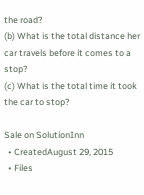the road?
(b) What is the total distance her car travels before it comes to a stop?
(c) What is the total time it took the car to stop?

Sale on SolutionInn
  • CreatedAugust 29, 2015
  • Files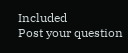Included
Post your question